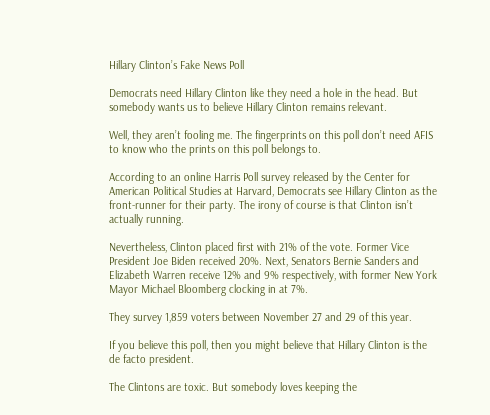Hillary Clinton’s Fake News Poll

Democrats need Hillary Clinton like they need a hole in the head. But somebody wants us to believe Hillary Clinton remains relevant.

Well, they aren’t fooling me. The fingerprints on this poll don’t need AFIS to know who the prints on this poll belongs to.

According to an online Harris Poll survey released by the Center for American Political Studies at Harvard, Democrats see Hillary Clinton as the front-runner for their party. The irony of course is that Clinton isn’t actually running.

Nevertheless, Clinton placed first with 21% of the vote. Former Vice President Joe Biden received 20%. Next, Senators Bernie Sanders and Elizabeth Warren receive 12% and 9% respectively, with former New York Mayor Michael Bloomberg clocking in at 7%.

They survey 1,859 voters between November 27 and 29 of this year.

If you believe this poll, then you might believe that Hillary Clinton is the de facto president.

The Clintons are toxic. But somebody loves keeping the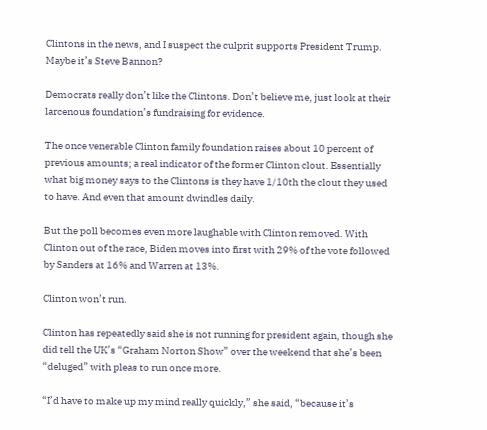Clintons in the news, and I suspect the culprit supports President Trump. Maybe it’s Steve Bannon?

Democrats really don’t like the Clintons. Don’t believe me, just look at their larcenous foundation’s fundraising for evidence.

The once venerable Clinton family foundation raises about 10 percent of previous amounts; a real indicator of the former Clinton clout. Essentially what big money says to the Clintons is they have 1/10th the clout they used to have. And even that amount dwindles daily.

But the poll becomes even more laughable with Clinton removed. With Clinton out of the race, Biden moves into first with 29% of the vote followed by Sanders at 16% and Warren at 13%.

Clinton won’t run.

Clinton has repeatedly said she is not running for president again, though she did tell the UK’s “Graham Norton Show” over the weekend that she’s been “deluged” with pleas to run once more.

“I’d have to make up my mind really quickly,” she said, “because it’s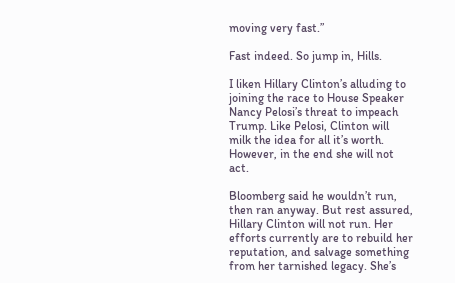moving very fast.”

Fast indeed. So jump in, Hills.

I liken Hillary Clinton’s alluding to joining the race to House Speaker Nancy Pelosi’s threat to impeach Trump. Like Pelosi, Clinton will milk the idea for all it’s worth. However, in the end she will not act.

Bloomberg said he wouldn’t run, then ran anyway. But rest assured, Hillary Clinton will not run. Her efforts currently are to rebuild her reputation, and salvage something from her tarnished legacy. She’s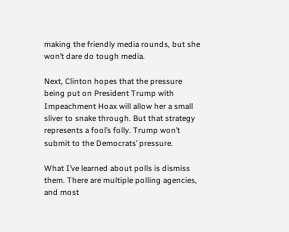making the friendly media rounds, but she won’t dare do tough media.

Next, Clinton hopes that the pressure being put on President Trump with Impeachment Hoax will allow her a small sliver to snake through. But that strategy represents a fool’s folly. Trump won’t submit to the Democrats’ pressure.

What I’ve learned about polls is dismiss them. There are multiple polling agencies, and most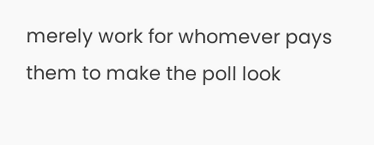merely work for whomever pays them to make the poll look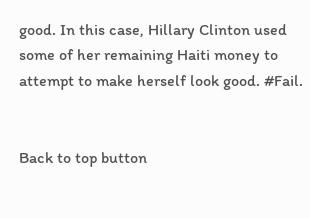good. In this case, Hillary Clinton used some of her remaining Haiti money to attempt to make herself look good. #Fail.


Back to top button